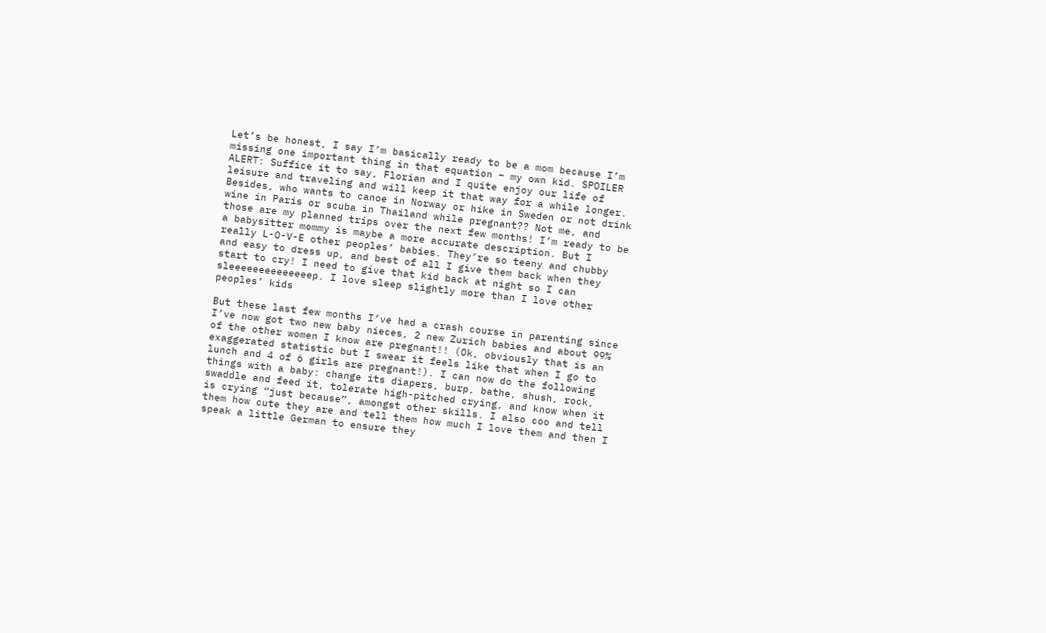Let’s be honest, I say I’m basically ready to be a mom because I’m missing one important thing in that equation – my own kid. SPOILER ALERT: Suffice it to say, Florian and I quite enjoy our life of leisure and traveling and will keep it that way for a while longer. Besides, who wants to canoe in Norway or hike in Sweden or not drink wine in Paris or scuba in Thailand while pregnant?? Not me, and those are my planned trips over the next few months! I’m ready to be a babysitter mommy is maybe a more accurate description. But I really L-O-V-E other peoples’ babies. They’re so teeny and chubby and easy to dress up, and best of all I give them back when they start to cry! I need to give that kid back at night so I can sleeeeeeeeeeeeeep. I love sleep slightly more than I love other peoples’ kids

But these last few months I’ve had a crash course in parenting since I’ve now got two new baby nieces, 2 new Zurich babies and about 99% of the other women I know are pregnant!! (Ok, obviously that is an exaggerated statistic but I swear it feels like that when I go to lunch and 4 of 6 girls are pregnant!). I can now do the following things with a baby: change its diapers, burp, bathe, shush, rock, swaddle and feed it, tolerate high-pitched crying, and know when it is crying “just because”, amongst other skills. I also coo and tell them how cute they are and tell them how much I love them and then I speak a little German to ensure they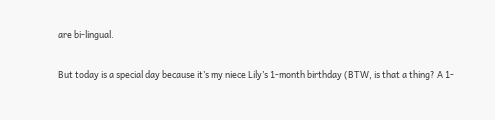are bi-lingual.

But today is a special day because it’s my niece Lily’s 1-month birthday (BTW, is that a thing? A 1-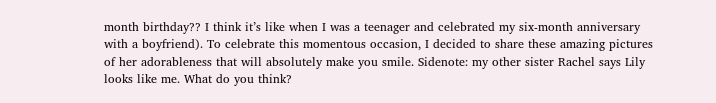month birthday?? I think it’s like when I was a teenager and celebrated my six-month anniversary with a boyfriend). To celebrate this momentous occasion, I decided to share these amazing pictures of her adorableness that will absolutely make you smile. Sidenote: my other sister Rachel says Lily looks like me. What do you think?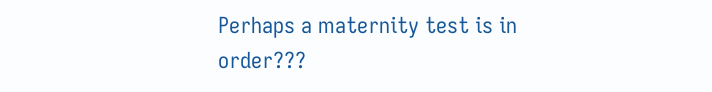Perhaps a maternity test is in order???